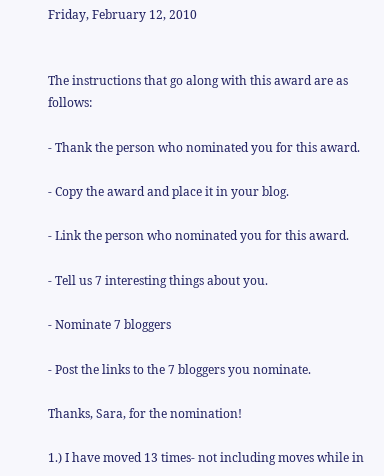Friday, February 12, 2010


The instructions that go along with this award are as follows:

- Thank the person who nominated you for this award.

- Copy the award and place it in your blog.

- Link the person who nominated you for this award.

- Tell us 7 interesting things about you.

- Nominate 7 bloggers

- Post the links to the 7 bloggers you nominate.

Thanks, Sara, for the nomination!

1.) I have moved 13 times- not including moves while in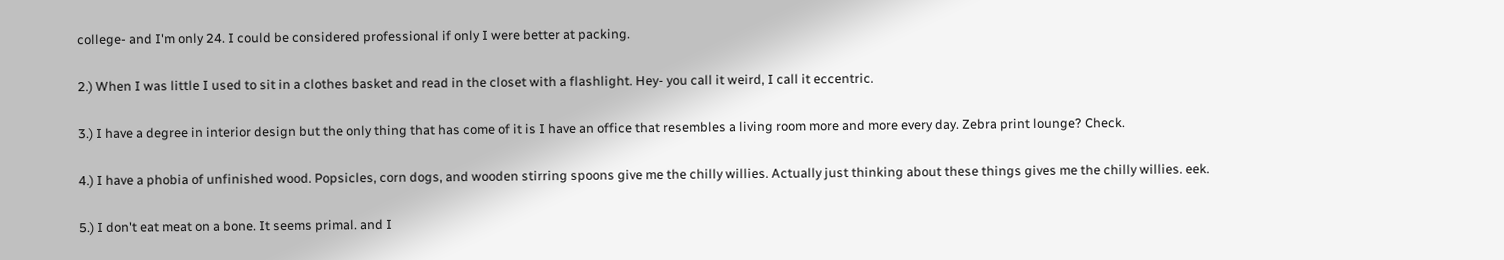college- and I'm only 24. I could be considered professional if only I were better at packing.

2.) When I was little I used to sit in a clothes basket and read in the closet with a flashlight. Hey- you call it weird, I call it eccentric.

3.) I have a degree in interior design but the only thing that has come of it is I have an office that resembles a living room more and more every day. Zebra print lounge? Check.

4.) I have a phobia of unfinished wood. Popsicles, corn dogs, and wooden stirring spoons give me the chilly willies. Actually just thinking about these things gives me the chilly willies. eek.

5.) I don't eat meat on a bone. It seems primal. and I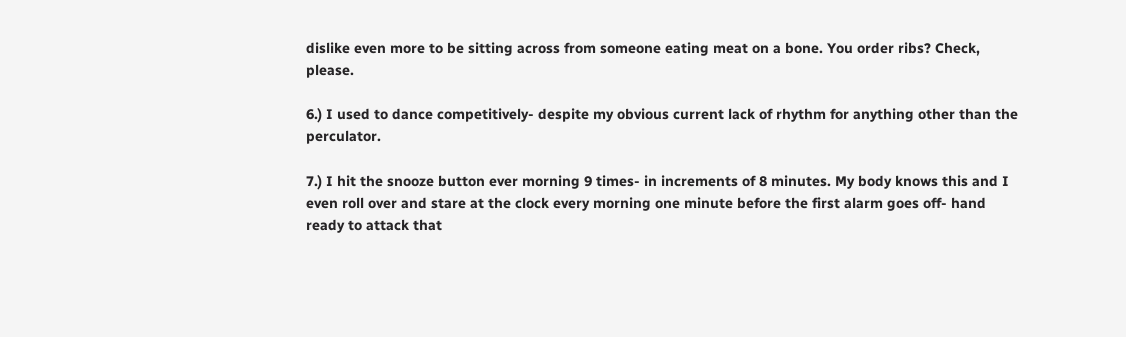dislike even more to be sitting across from someone eating meat on a bone. You order ribs? Check, please.

6.) I used to dance competitively- despite my obvious current lack of rhythm for anything other than the perculator.

7.) I hit the snooze button ever morning 9 times- in increments of 8 minutes. My body knows this and I even roll over and stare at the clock every morning one minute before the first alarm goes off- hand ready to attack that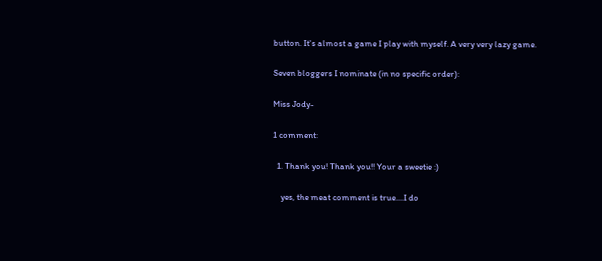button. It's almost a game I play with myself. A very very lazy game.

Seven bloggers I nominate (in no specific order):

Miss Jody-

1 comment:

  1. Thank you! Thank you!! Your a sweetie :)

    yes, the meat comment is true....I do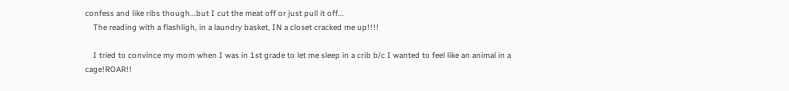confess and like ribs though...but I cut the meat off or just pull it off...
    The reading with a flashligh, in a laundry basket, IN a closet cracked me up!!!!

    I tried to convince my mom when I was in 1st grade to let me sleep in a crib b/c I wanted to feel like an animal in a cage!ROAR!!